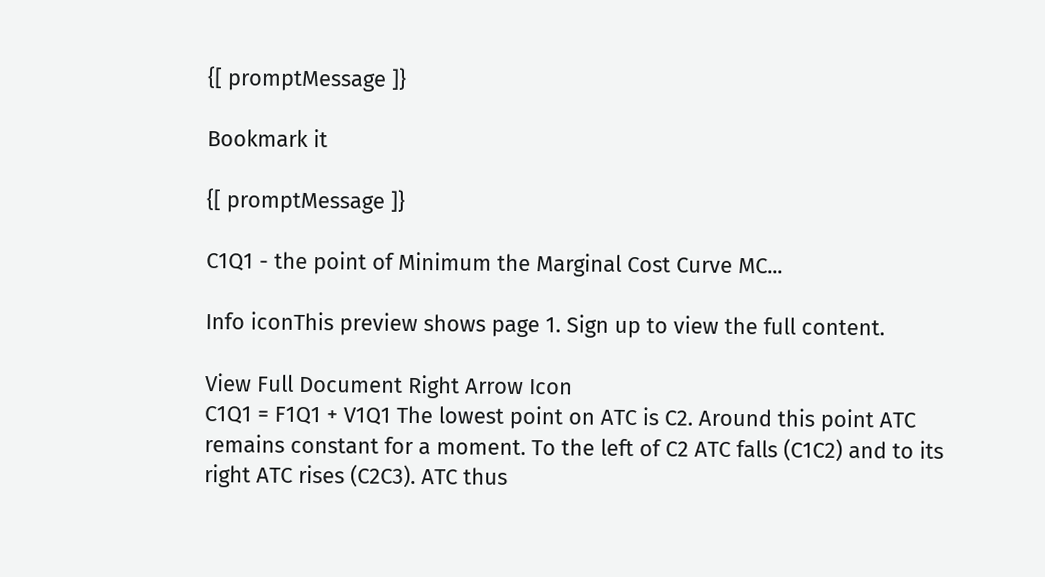{[ promptMessage ]}

Bookmark it

{[ promptMessage ]}

C1Q1 - the point of Minimum the Marginal Cost Curve MC...

Info iconThis preview shows page 1. Sign up to view the full content.

View Full Document Right Arrow Icon
C1Q1 = F1Q1 + V1Q1 The lowest point on ATC is C2. Around this point ATC remains constant for a moment. To the left of C2 ATC falls (C1C2) and to its right ATC rises (C2C3). ATC thus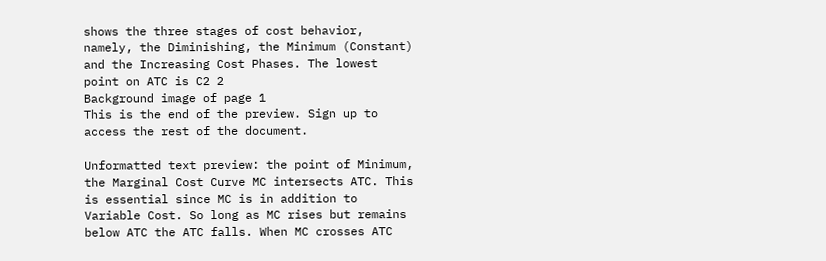shows the three stages of cost behavior, namely, the Diminishing, the Minimum (Constant) and the Increasing Cost Phases. The lowest point on ATC is C2 2
Background image of page 1
This is the end of the preview. Sign up to access the rest of the document.

Unformatted text preview: the point of Minimum, the Marginal Cost Curve MC intersects ATC. This is essential since MC is in addition to Variable Cost. So long as MC rises but remains below ATC the ATC falls. When MC crosses ATC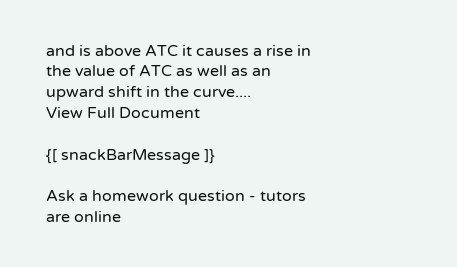and is above ATC it causes a rise in the value of ATC as well as an upward shift in the curve....
View Full Document

{[ snackBarMessage ]}

Ask a homework question - tutors are online